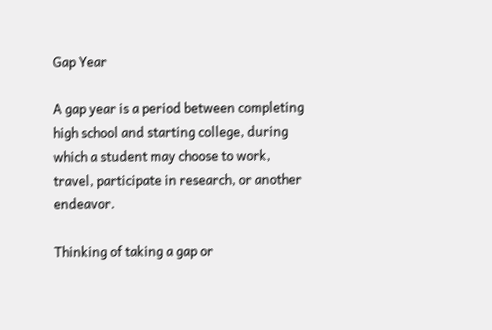Gap Year

A gap year is a period between completing high school and starting college, during which a student may choose to work, travel, participate in research, or another endeavor.

Thinking of taking a gap or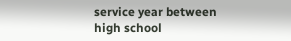service year between high school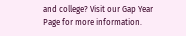and college? Visit our Gap Year Page for more information.